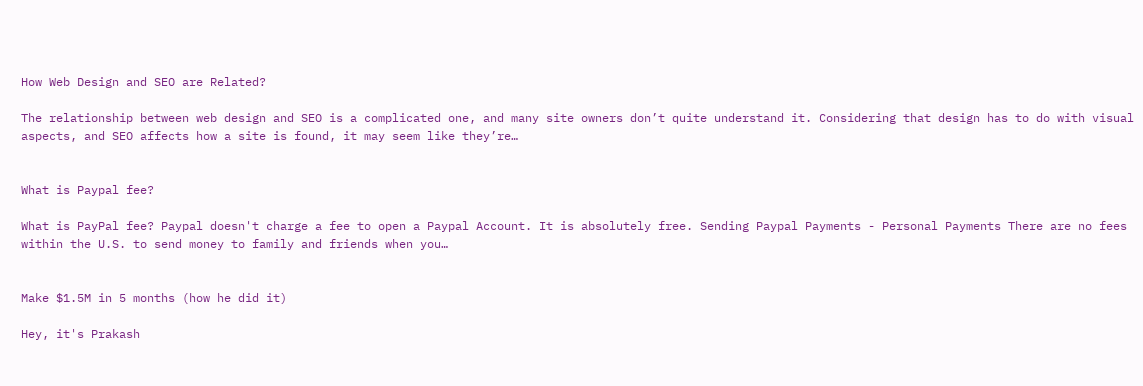How Web Design and SEO are Related?

The relationship between web design and SEO is a complicated one, and many site owners don’t quite understand it. Considering that design has to do with visual aspects, and SEO affects how a site is found, it may seem like they’re…


What is Paypal fee?

What is PayPal fee? Paypal doesn't charge a fee to open a Paypal Account. It is absolutely free. Sending Paypal Payments - Personal Payments There are no fees within the U.S. to send money to family and friends when you…


Make $1.5M in 5 months (how he did it)

Hey, it's Prakash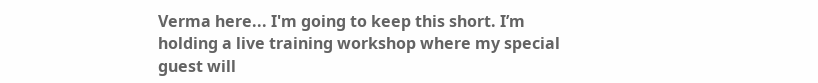Verma here... I'm going to keep this short. I’m holding a live training workshop where my special guest will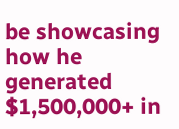be showcasing how he generated $1,500,000+ in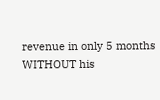revenue in only 5 months WITHOUT his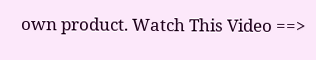own product. Watch This Video ==>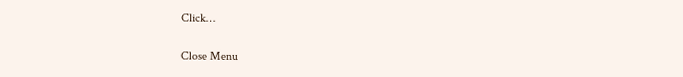Click…

Close Menu